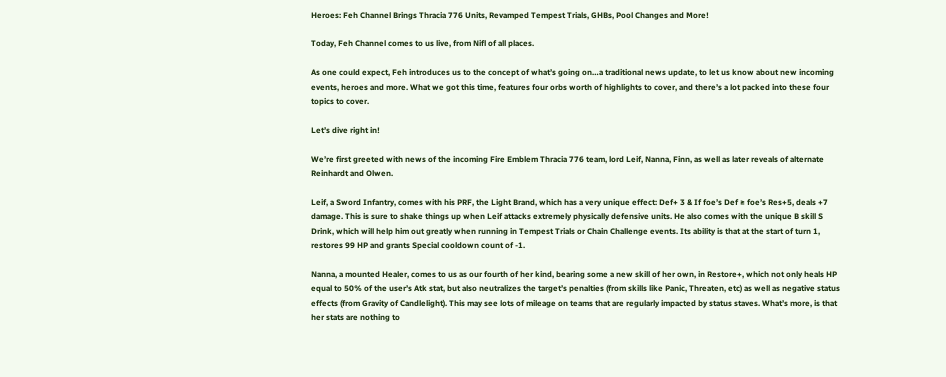Heroes: Feh Channel Brings Thracia 776 Units, Revamped Tempest Trials, GHBs, Pool Changes and More!

Today, Feh Channel comes to us live, from Nifl of all places.

As one could expect, Feh introduces us to the concept of what’s going on…a traditional news update, to let us know about new incoming events, heroes and more. What we got this time, features four orbs worth of highlights to cover, and there’s a lot packed into these four topics to cover.

Let’s dive right in!

We’re first greeted with news of the incoming Fire Emblem Thracia 776 team, lord Leif, Nanna, Finn, as well as later reveals of alternate Reinhardt and Olwen.

Leif, a Sword Infantry, comes with his PRF, the Light Brand, which has a very unique effect: Def+ 3 & If foe’s Def ≥ foe’s Res+5, deals +7 damage. This is sure to shake things up when Leif attacks extremely physically defensive units. He also comes with the unique B skill S Drink, which will help him out greatly when running in Tempest Trials or Chain Challenge events. Its ability is that at the start of turn 1, restores 99 HP and grants Special cooldown count of -1.

Nanna, a mounted Healer, comes to us as our fourth of her kind, bearing some a new skill of her own, in Restore+, which not only heals HP equal to 50% of the user’s Atk stat, but also neutralizes the target’s penalties (from skills like Panic, Threaten, etc) as well as negative status effects (from Gravity of Candlelight). This may see lots of mileage on teams that are regularly impacted by status staves. What’s more, is that her stats are nothing to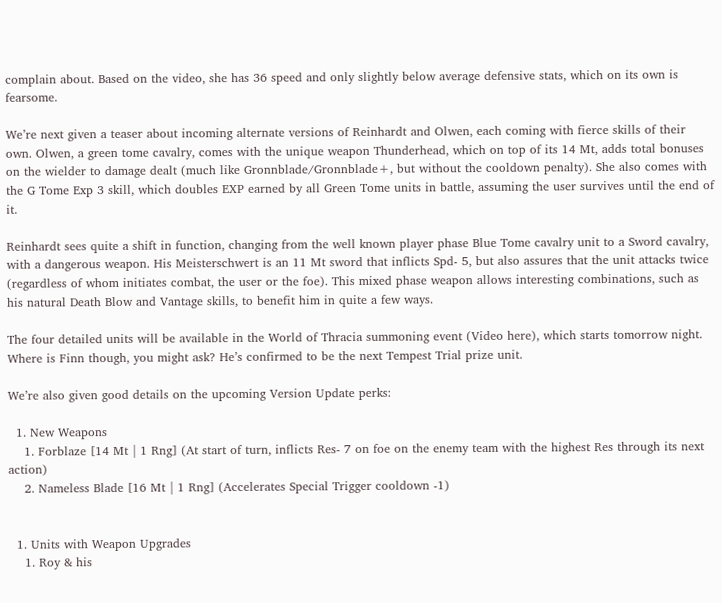complain about. Based on the video, she has 36 speed and only slightly below average defensive stats, which on its own is fearsome.

We’re next given a teaser about incoming alternate versions of Reinhardt and Olwen, each coming with fierce skills of their own. Olwen, a green tome cavalry, comes with the unique weapon Thunderhead, which on top of its 14 Mt, adds total bonuses on the wielder to damage dealt (much like Gronnblade/Gronnblade+, but without the cooldown penalty). She also comes with the G Tome Exp 3 skill, which doubles EXP earned by all Green Tome units in battle, assuming the user survives until the end of it.

Reinhardt sees quite a shift in function, changing from the well known player phase Blue Tome cavalry unit to a Sword cavalry, with a dangerous weapon. His Meisterschwert is an 11 Mt sword that inflicts Spd- 5, but also assures that the unit attacks twice (regardless of whom initiates combat, the user or the foe). This mixed phase weapon allows interesting combinations, such as his natural Death Blow and Vantage skills, to benefit him in quite a few ways.

The four detailed units will be available in the World of Thracia summoning event (Video here), which starts tomorrow night. Where is Finn though, you might ask? He’s confirmed to be the next Tempest Trial prize unit.

We’re also given good details on the upcoming Version Update perks:

  1. New Weapons
    1. Forblaze [14 Mt | 1 Rng] (At start of turn, inflicts Res- 7 on foe on the enemy team with the highest Res through its next action)
    2. Nameless Blade [16 Mt | 1 Rng] (Accelerates Special Trigger cooldown -1)


  1. Units with Weapon Upgrades
    1. Roy & his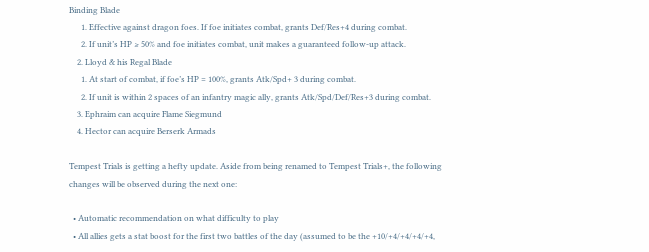Binding Blade
      1. Effective against dragon foes. If foe initiates combat, grants Def/Res+4 during combat.
      2. If unit’s HP ≥ 50% and foe initiates combat, unit makes a guaranteed follow-up attack.
    2. Lloyd & his Regal Blade
      1. At start of combat, if foe’s HP = 100%, grants Atk/Spd+ 3 during combat.
      2. If unit is within 2 spaces of an infantry magic ally, grants Atk/Spd/Def/Res+3 during combat.
    3. Ephraim can acquire Flame Siegmund
    4. Hector can acquire Berserk Armads

Tempest Trials is getting a hefty update. Aside from being renamed to Tempest Trials+, the following changes will be observed during the next one:

  • Automatic recommendation on what difficulty to play
  • All allies gets a stat boost for the first two battles of the day (assumed to be the +10/+4/+4/+4/+4,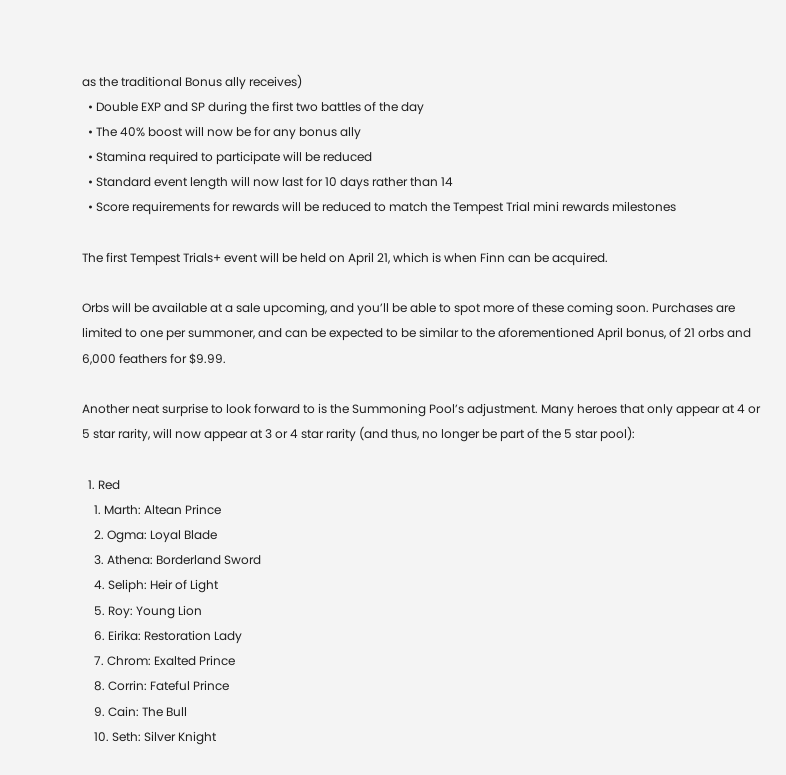as the traditional Bonus ally receives)
  • Double EXP and SP during the first two battles of the day
  • The 40% boost will now be for any bonus ally
  • Stamina required to participate will be reduced
  • Standard event length will now last for 10 days rather than 14
  • Score requirements for rewards will be reduced to match the Tempest Trial mini rewards milestones

The first Tempest Trials+ event will be held on April 21, which is when Finn can be acquired.

Orbs will be available at a sale upcoming, and you’ll be able to spot more of these coming soon. Purchases are limited to one per summoner, and can be expected to be similar to the aforementioned April bonus, of 21 orbs and 6,000 feathers for $9.99.

Another neat surprise to look forward to is the Summoning Pool’s adjustment. Many heroes that only appear at 4 or 5 star rarity, will now appear at 3 or 4 star rarity (and thus, no longer be part of the 5 star pool):

  1. Red
    1. Marth: Altean Prince
    2. Ogma: Loyal Blade
    3. Athena: Borderland Sword
    4. Seliph: Heir of Light
    5. Roy: Young Lion
    6. Eirika: Restoration Lady
    7. Chrom: Exalted Prince
    8. Corrin: Fateful Prince
    9. Cain: The Bull
    10. Seth: Silver Knight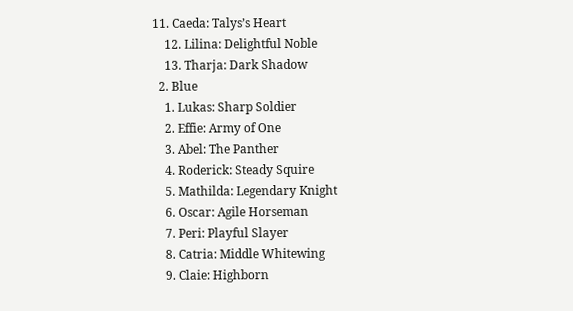11. Caeda: Talys’s Heart
    12. Lilina: Delightful Noble
    13. Tharja: Dark Shadow
  2. Blue
    1. Lukas: Sharp Soldier
    2. Effie: Army of One
    3. Abel: The Panther
    4. Roderick: Steady Squire
    5. Mathilda: Legendary Knight
    6. Oscar: Agile Horseman
    7. Peri: Playful Slayer
    8. Catria: Middle Whitewing
    9. Claie: Highborn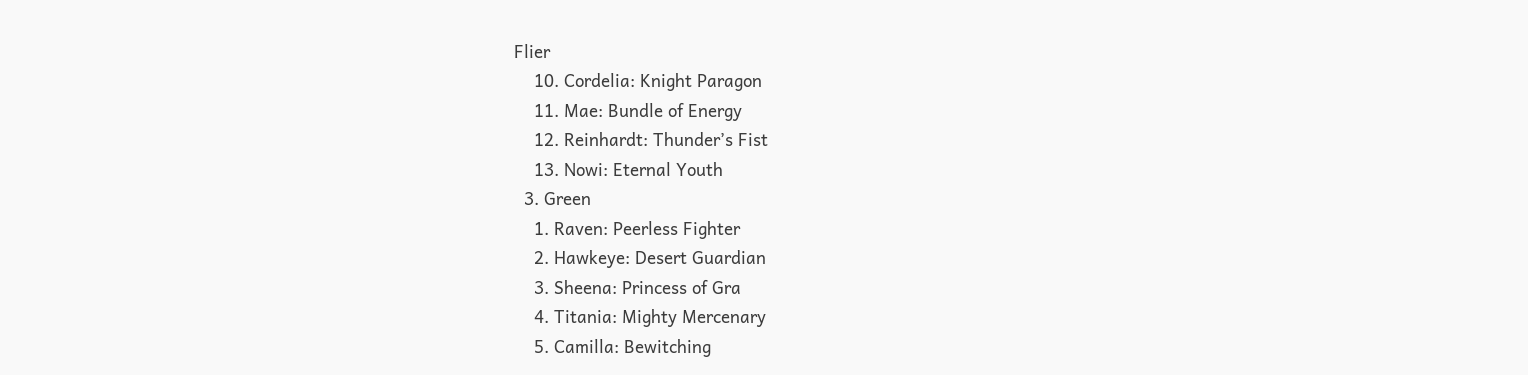Flier
    10. Cordelia: Knight Paragon
    11. Mae: Bundle of Energy
    12. Reinhardt: Thunder’s Fist
    13. Nowi: Eternal Youth
  3. Green
    1. Raven: Peerless Fighter
    2. Hawkeye: Desert Guardian
    3. Sheena: Princess of Gra
    4. Titania: Mighty Mercenary
    5. Camilla: Bewitching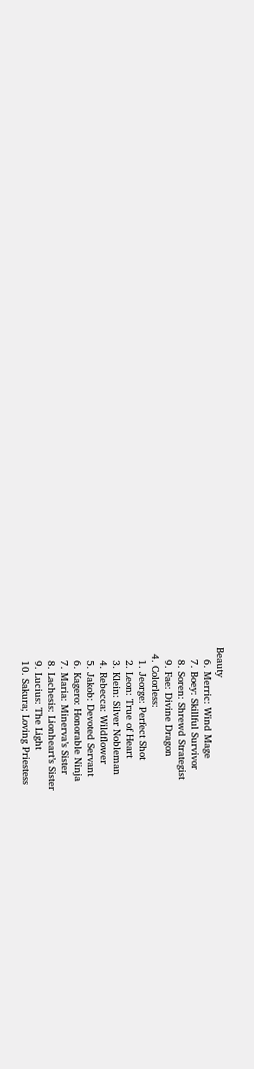Beauty
    6. Merric: Wind Mage
    7. Boey: Skillful Survivor
    8. Soren: Shrewd Strategist
    9. Fae: Divine Dragon
  4. Colorless:
    1. Jeorge: Perfect Shot
    2. Leon: True of Heart
    3. Klein: Silver Nobleman
    4. Rebecca: Wildflower
    5. Jakob: Devoted Servant
    6. Kagero: Honorable Ninja
    7. Maria: Minerva’s Sister
    8. Lachesis: Lionheart’s Sister
    9. Lucius: The Light
    10. Sakura; Loving Priestess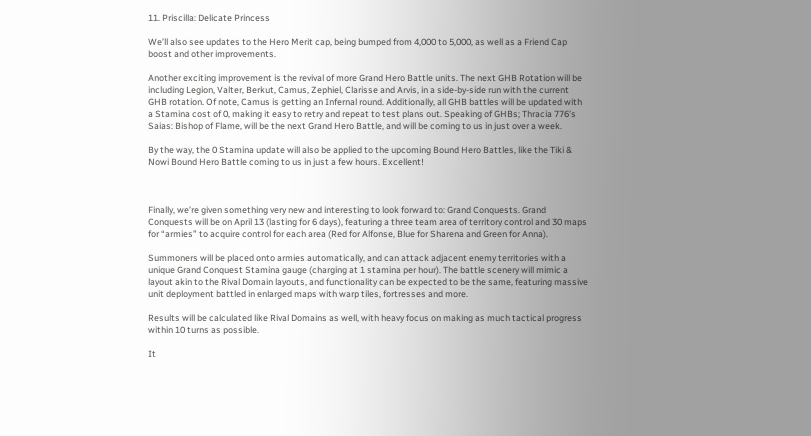11. Priscilla: Delicate Princess

We’ll also see updates to the Hero Merit cap, being bumped from 4,000 to 5,000, as well as a Friend Cap boost and other improvements.

Another exciting improvement is the revival of more Grand Hero Battle units. The next GHB Rotation will be including Legion, Valter, Berkut, Camus, Zephiel, Clarisse and Arvis, in a side-by-side run with the current GHB rotation. Of note, Camus is getting an Infernal round. Additionally, all GHB battles will be updated with a Stamina cost of 0, making it easy to retry and repeat to test plans out. Speaking of GHBs; Thracia 776’s Saias: Bishop of Flame, will be the next Grand Hero Battle, and will be coming to us in just over a week.

By the way, the 0 Stamina update will also be applied to the upcoming Bound Hero Battles, like the Tiki & Nowi Bound Hero Battle coming to us in just a few hours. Excellent!



Finally, we’re given something very new and interesting to look forward to: Grand Conquests. Grand Conquests will be on April 13 (lasting for 6 days), featuring a three team area of territory control and 30 maps for “armies” to acquire control for each area (Red for Alfonse, Blue for Sharena and Green for Anna).

Summoners will be placed onto armies automatically, and can attack adjacent enemy territories with a unique Grand Conquest Stamina gauge (charging at 1 stamina per hour). The battle scenery will mimic a layout akin to the Rival Domain layouts, and functionality can be expected to be the same, featuring massive unit deployment battled in enlarged maps with warp tiles, fortresses and more.

Results will be calculated like Rival Domains as well, with heavy focus on making as much tactical progress within 10 turns as possible.

It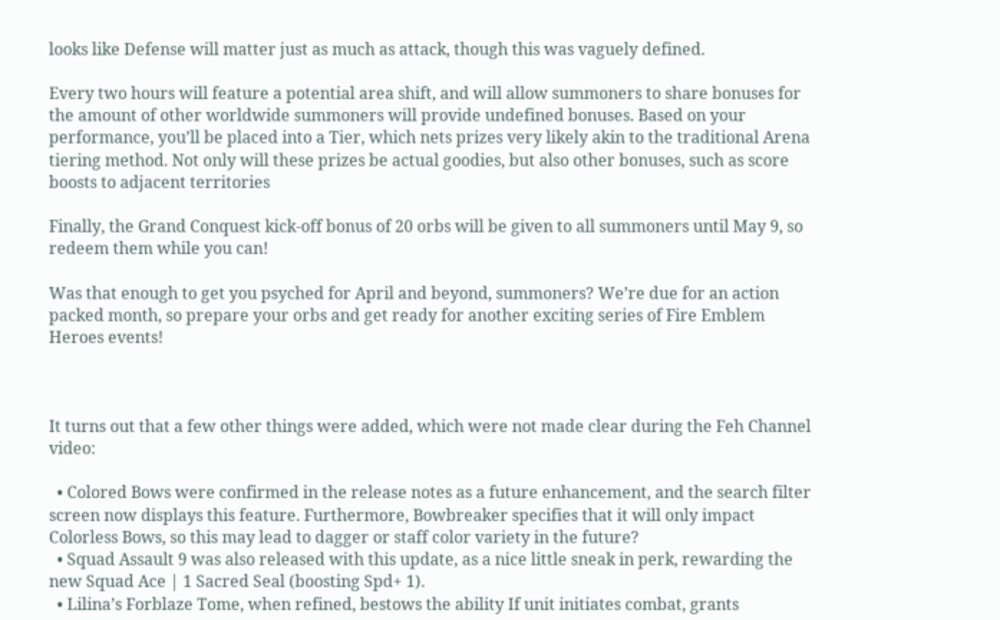looks like Defense will matter just as much as attack, though this was vaguely defined.

Every two hours will feature a potential area shift, and will allow summoners to share bonuses for the amount of other worldwide summoners will provide undefined bonuses. Based on your performance, you’ll be placed into a Tier, which nets prizes very likely akin to the traditional Arena tiering method. Not only will these prizes be actual goodies, but also other bonuses, such as score boosts to adjacent territories

Finally, the Grand Conquest kick-off bonus of 20 orbs will be given to all summoners until May 9, so redeem them while you can!

Was that enough to get you psyched for April and beyond, summoners? We’re due for an action packed month, so prepare your orbs and get ready for another exciting series of Fire Emblem Heroes events!



It turns out that a few other things were added, which were not made clear during the Feh Channel video:

  • Colored Bows were confirmed in the release notes as a future enhancement, and the search filter screen now displays this feature. Furthermore, Bowbreaker specifies that it will only impact Colorless Bows, so this may lead to dagger or staff color variety in the future?
  • Squad Assault 9 was also released with this update, as a nice little sneak in perk, rewarding the new Squad Ace | 1 Sacred Seal (boosting Spd+ 1).
  • Lilina’s Forblaze Tome, when refined, bestows the ability If unit initiates combat, grants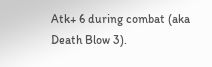Atk+ 6 during combat (aka Death Blow 3).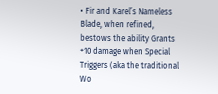• Fir and Karel’s Nameless Blade, when refined, bestows the ability Grants +10 damage when Special Triggers (aka the traditional Wo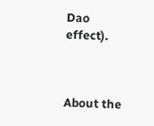Dao effect).



About the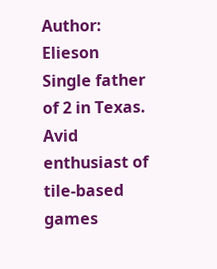Author: Elieson
Single father of 2 in Texas. Avid enthusiast of tile-based games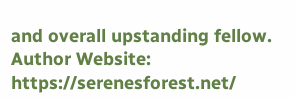and overall upstanding fellow.
Author Website: https://serenesforest.net/